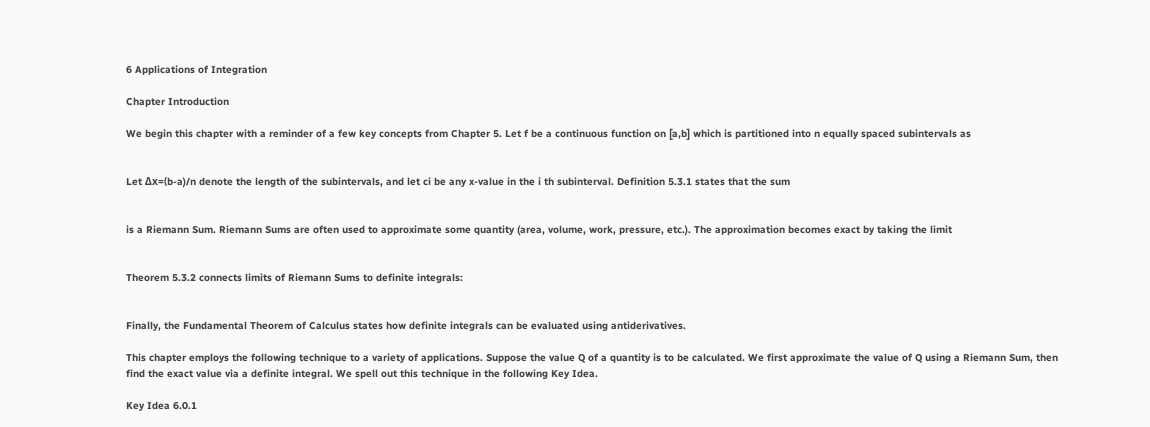6 Applications of Integration

Chapter Introduction

We begin this chapter with a reminder of a few key concepts from Chapter 5. Let f be a continuous function on [a,b] which is partitioned into n equally spaced subintervals as


Let Δx=(b-a)/n denote the length of the subintervals, and let ci be any x-value in the i th subinterval. Definition 5.3.1 states that the sum


is a Riemann Sum. Riemann Sums are often used to approximate some quantity (area, volume, work, pressure, etc.). The approximation becomes exact by taking the limit


Theorem 5.3.2 connects limits of Riemann Sums to definite integrals:


Finally, the Fundamental Theorem of Calculus states how definite integrals can be evaluated using antiderivatives.

This chapter employs the following technique to a variety of applications. Suppose the value Q of a quantity is to be calculated. We first approximate the value of Q using a Riemann Sum, then find the exact value via a definite integral. We spell out this technique in the following Key Idea.

Key Idea 6.0.1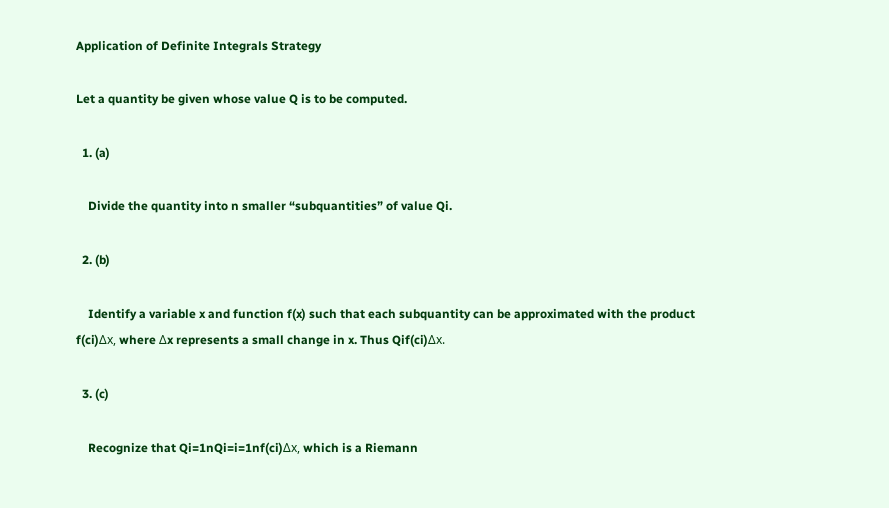Application of Definite Integrals Strategy

Let a quantity be given whose value Q is to be computed.

  1. (a)

    Divide the quantity into n smaller “subquantities” of value Qi.

  2. (b)

    Identify a variable x and function f(x) such that each subquantity can be approximated with the product f(ci)Δx, where Δx represents a small change in x. Thus Qif(ci)Δx.

  3. (c)

    Recognize that Qi=1nQi=i=1nf(ci)Δx, which is a Riemann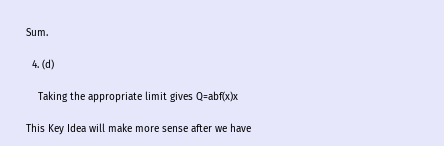Sum.

  4. (d)

    Taking the appropriate limit gives Q=abf(x)x

This Key Idea will make more sense after we have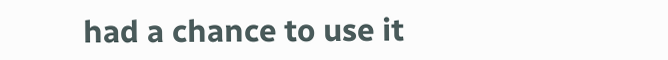had a chance to use it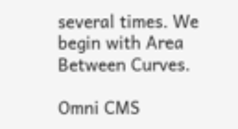several times. We begin with Area Between Curves.

Omni CMS